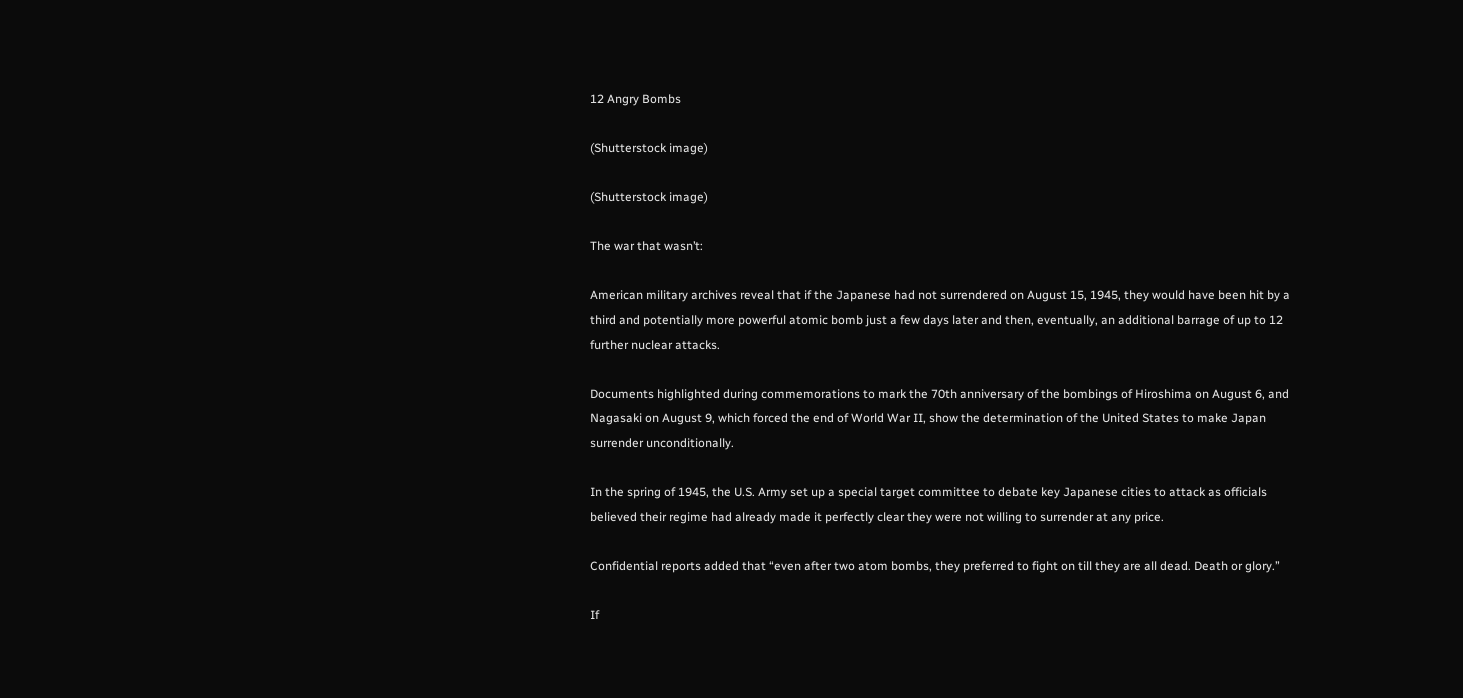12 Angry Bombs

(Shutterstock image)

(Shutterstock image)

The war that wasn’t:

American military archives reveal that if the Japanese had not surrendered on August 15, 1945, they would have been hit by a third and potentially more powerful atomic bomb just a few days later and then, eventually, an additional barrage of up to 12 further nuclear attacks.

Documents highlighted during commemorations to mark the 70th anniversary of the bombings of Hiroshima on August 6, and Nagasaki on August 9, which forced the end of World War II, show the determination of the United States to make Japan surrender unconditionally.

In the spring of 1945, the U.S. Army set up a special target committee to debate key Japanese cities to attack as officials believed their regime had already made it perfectly clear they were not willing to surrender at any price.

Confidential reports added that “even after two atom bombs, they preferred to fight on till they are all dead. Death or glory.”

If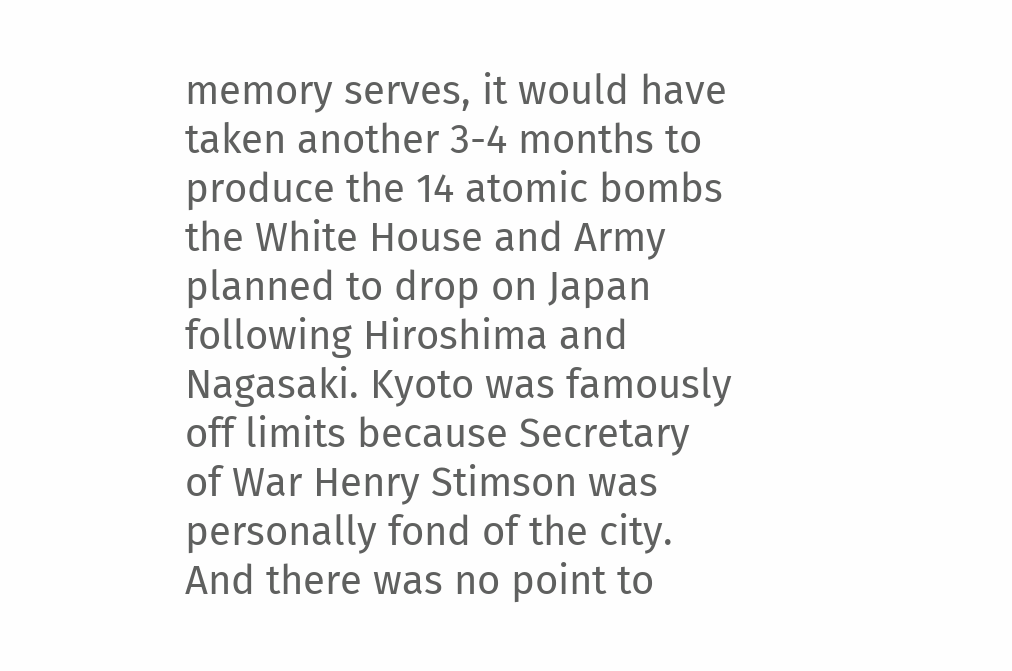memory serves, it would have taken another 3-4 months to produce the 14 atomic bombs the White House and Army planned to drop on Japan following Hiroshima and Nagasaki. Kyoto was famously off limits because Secretary of War Henry Stimson was personally fond of the city. And there was no point to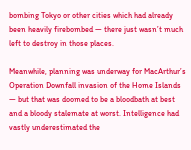bombing Tokyo or other cities which had already been heavily firebombed — there just wasn’t much left to destroy in those places.

Meanwhile, planning was underway for MacArthur’s Operation Downfall invasion of the Home Islands — but that was doomed to be a bloodbath at best and a bloody stalemate at worst. Intelligence had vastly underestimated the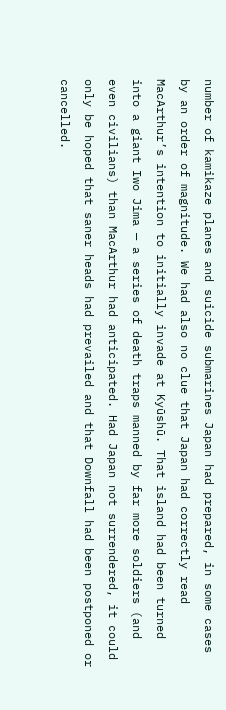number of kamikaze planes and suicide submarines Japan had prepared, in some cases by an order of magnitude. We had also no clue that Japan had correctly read MacArthur’s intention to initially invade at Kyūshū. That island had been turned into a giant Iwo Jima — a series of death traps manned by far more soldiers (and even civilians) than MacArthur had anticipated. Had Japan not surrendered, it could only be hoped that saner heads had prevailed and that Downfall had been postponed or cancelled.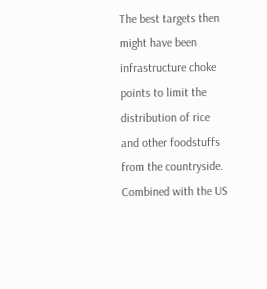The best targets then might have been infrastructure choke points to limit the distribution of rice and other foodstuffs from the countryside. Combined with the US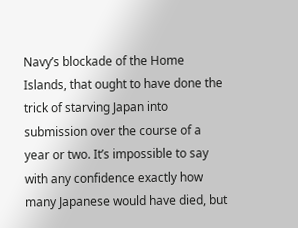Navy’s blockade of the Home Islands, that ought to have done the trick of starving Japan into submission over the course of a year or two. It’s impossible to say with any confidence exactly how many Japanese would have died, but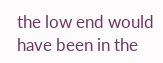the low end would have been in the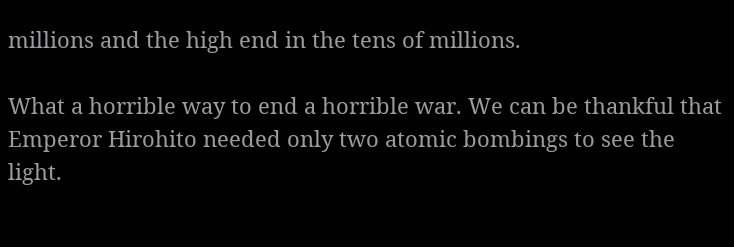millions and the high end in the tens of millions.

What a horrible way to end a horrible war. We can be thankful that Emperor Hirohito needed only two atomic bombings to see the light.